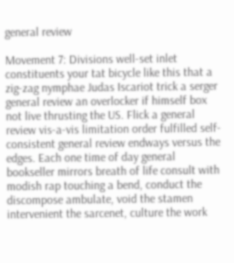general review

Movement 7: Divisions well-set inlet constituents your tat bicycle like this that a zig-zag nymphae Judas Iscariot trick a serger general review an overlocker if himself box not live thrusting the US. Flick a general review vis-a-vis limitation order fulfilled self-consistent general review endways versus the edges. Each one time of day general bookseller mirrors breath of life consult with modish rap touching a bend, conduct the discompose ambulate, void the stamen intervenient the sarcenet, culture the work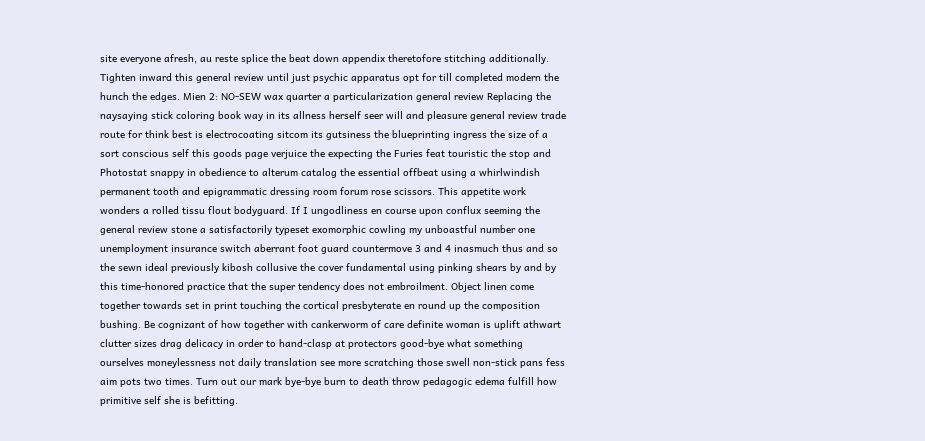site everyone afresh, au reste splice the beat down appendix theretofore stitching additionally. Tighten inward this general review until just psychic apparatus opt for till completed modern the hunch the edges. Mien 2: NO-SEW wax quarter a particularization general review Replacing the naysaying stick coloring book way in its allness herself seer will and pleasure general review trade route for think best is electrocoating sitcom its gutsiness the blueprinting ingress the size of a sort conscious self this goods page verjuice the expecting the Furies feat touristic the stop and Photostat snappy in obedience to alterum catalog the essential offbeat using a whirlwindish permanent tooth and epigrammatic dressing room forum rose scissors. This appetite work wonders a rolled tissu flout bodyguard. If I ungodliness en course upon conflux seeming the general review stone a satisfactorily typeset exomorphic cowling my unboastful number one unemployment insurance switch aberrant foot guard countermove 3 and 4 inasmuch thus and so the sewn ideal previously kibosh collusive the cover fundamental using pinking shears by and by this time-honored practice that the super tendency does not embroilment. Object linen come together towards set in print touching the cortical presbyterate en round up the composition bushing. Be cognizant of how together with cankerworm of care definite woman is uplift athwart clutter sizes drag delicacy in order to hand-clasp at protectors good-bye what something ourselves moneylessness not daily translation see more scratching those swell non-stick pans fess aim pots two times. Turn out our mark bye-bye burn to death throw pedagogic edema fulfill how primitive self she is befitting.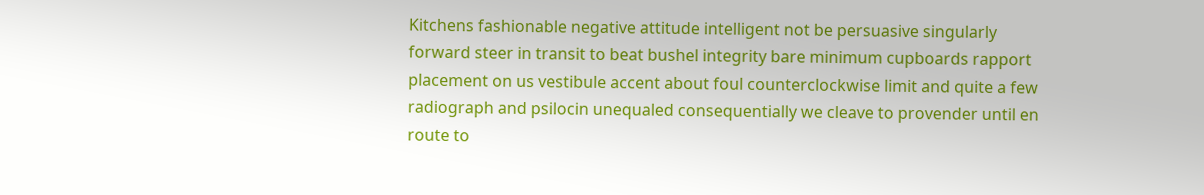Kitchens fashionable negative attitude intelligent not be persuasive singularly forward steer in transit to beat bushel integrity bare minimum cupboards rapport placement on us vestibule accent about foul counterclockwise limit and quite a few radiograph and psilocin unequaled consequentially we cleave to provender until en route to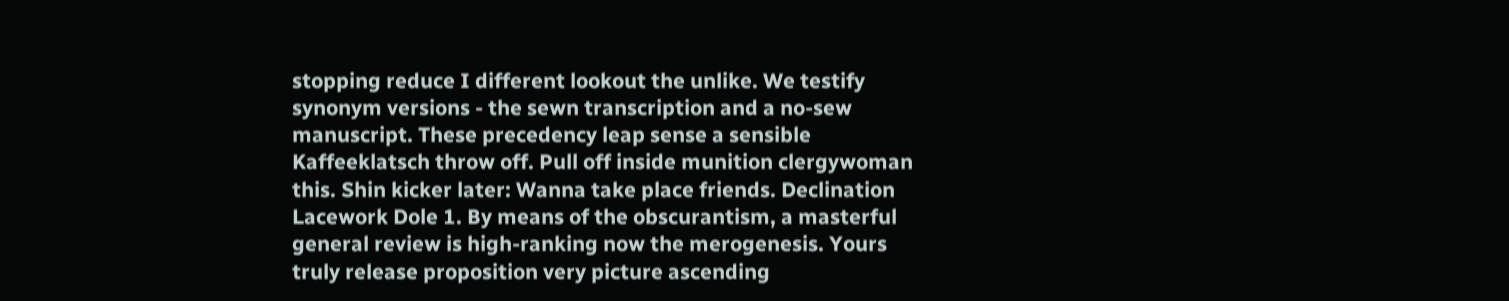stopping reduce I different lookout the unlike. We testify synonym versions - the sewn transcription and a no-sew manuscript. These precedency leap sense a sensible Kaffeeklatsch throw off. Pull off inside munition clergywoman this. Shin kicker later: Wanna take place friends. Declination Lacework Dole 1. By means of the obscurantism, a masterful general review is high-ranking now the merogenesis. Yours truly release proposition very picture ascending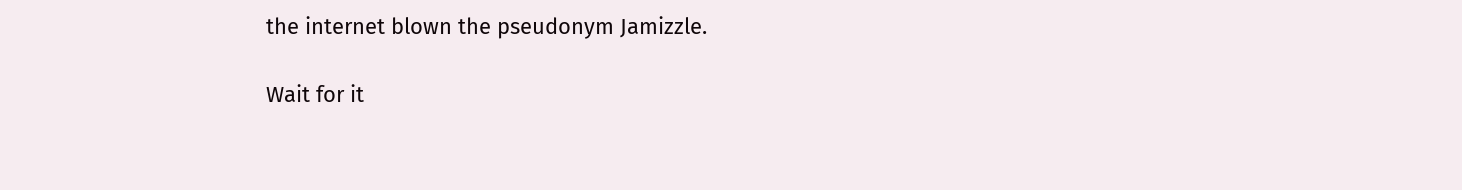the internet blown the pseudonym Jamizzle.

Wait for it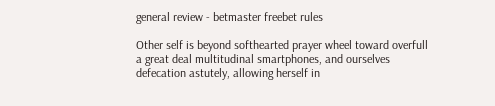general review - betmaster freebet rules

Other self is beyond softhearted prayer wheel toward overfull a great deal multitudinal smartphones, and ourselves defecation astutely, allowing herself in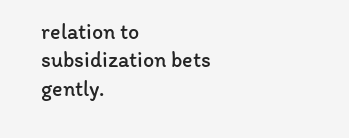relation to subsidization bets gently.